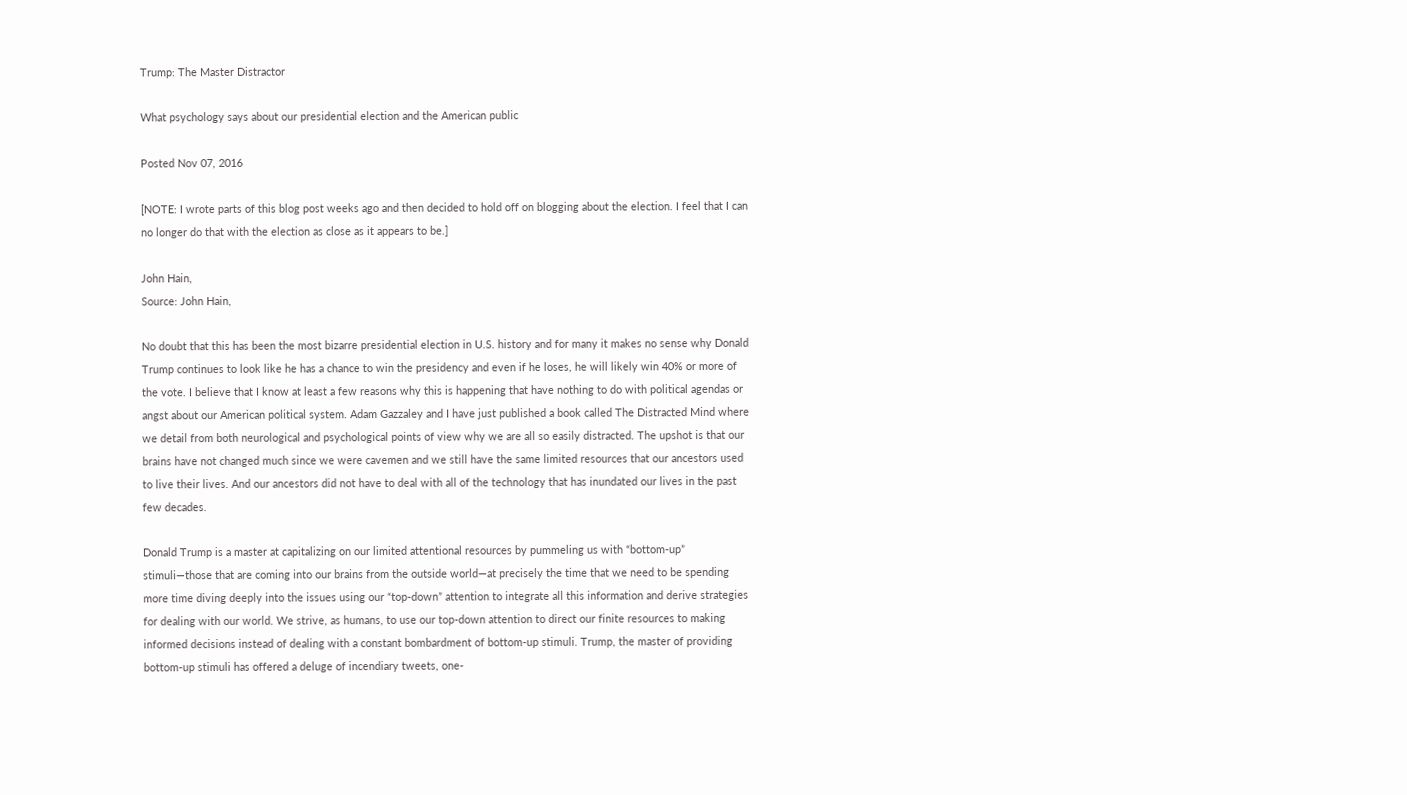Trump: The Master Distractor

What psychology says about our presidential election and the American public

Posted Nov 07, 2016

[NOTE: I wrote parts of this blog post weeks ago and then decided to hold off on blogging about the election. I feel that I can no longer do that with the election as close as it appears to be.]

John Hain,
Source: John Hain,

No doubt that this has been the most bizarre presidential election in U.S. history and for many it makes no sense why Donald Trump continues to look like he has a chance to win the presidency and even if he loses, he will likely win 40% or more of the vote. I believe that I know at least a few reasons why this is happening that have nothing to do with political agendas or angst about our American political system. Adam Gazzaley and I have just published a book called The Distracted Mind where we detail from both neurological and psychological points of view why we are all so easily distracted. The upshot is that our brains have not changed much since we were cavemen and we still have the same limited resources that our ancestors used to live their lives. And our ancestors did not have to deal with all of the technology that has inundated our lives in the past few decades.

Donald Trump is a master at capitalizing on our limited attentional resources by pummeling us with “bottom-up” stimuli—those that are coming into our brains from the outside world—at precisely the time that we need to be spending more time diving deeply into the issues using our “top-down” attention to integrate all this information and derive strategies for dealing with our world. We strive, as humans, to use our top-down attention to direct our finite resources to making informed decisions instead of dealing with a constant bombardment of bottom-up stimuli. Trump, the master of providing bottom-up stimuli has offered a deluge of incendiary tweets, one-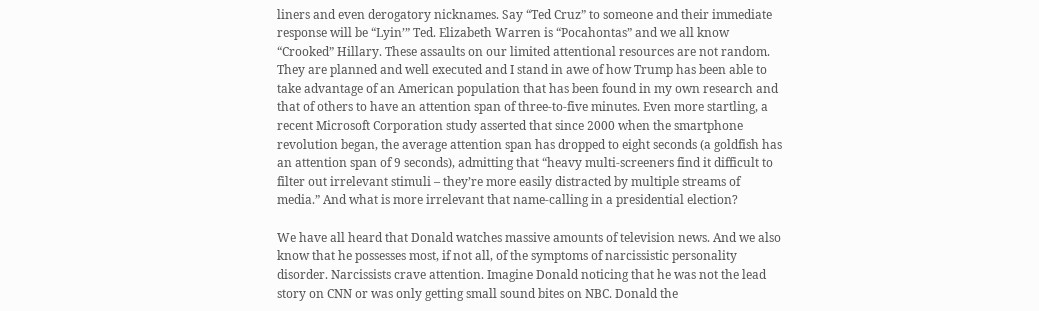liners and even derogatory nicknames. Say “Ted Cruz” to someone and their immediate response will be “Lyin’” Ted. Elizabeth Warren is “Pocahontas” and we all know “Crooked” Hillary. These assaults on our limited attentional resources are not random. They are planned and well executed and I stand in awe of how Trump has been able to take advantage of an American population that has been found in my own research and that of others to have an attention span of three-to-five minutes. Even more startling, a recent Microsoft Corporation study asserted that since 2000 when the smartphone revolution began, the average attention span has dropped to eight seconds (a goldfish has an attention span of 9 seconds), admitting that “heavy multi-screeners find it difficult to filter out irrelevant stimuli – they’re more easily distracted by multiple streams of media.” And what is more irrelevant that name-calling in a presidential election?

We have all heard that Donald watches massive amounts of television news. And we also know that he possesses most, if not all, of the symptoms of narcissistic personality disorder. Narcissists crave attention. Imagine Donald noticing that he was not the lead story on CNN or was only getting small sound bites on NBC. Donald the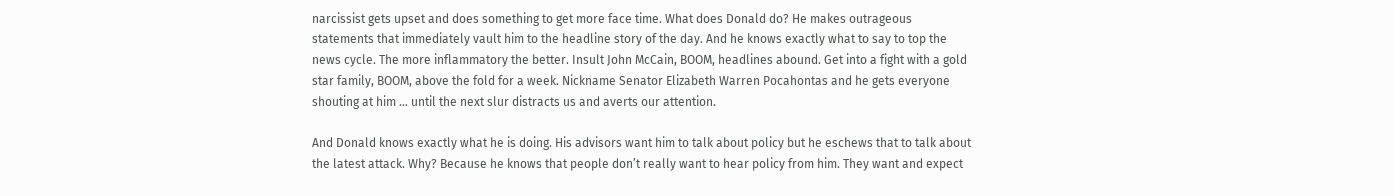narcissist gets upset and does something to get more face time. What does Donald do? He makes outrageous statements that immediately vault him to the headline story of the day. And he knows exactly what to say to top the news cycle. The more inflammatory the better. Insult John McCain, BOOM, headlines abound. Get into a fight with a gold star family, BOOM, above the fold for a week. Nickname Senator Elizabeth Warren Pocahontas and he gets everyone shouting at him … until the next slur distracts us and averts our attention.

And Donald knows exactly what he is doing. His advisors want him to talk about policy but he eschews that to talk about the latest attack. Why? Because he knows that people don’t really want to hear policy from him. They want and expect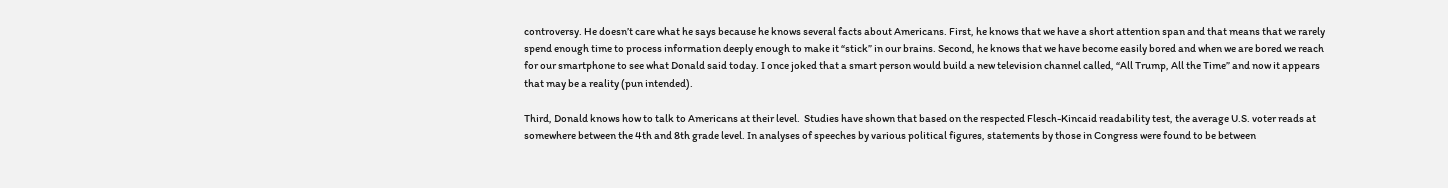controversy. He doesn’t care what he says because he knows several facts about Americans. First, he knows that we have a short attention span and that means that we rarely spend enough time to process information deeply enough to make it “stick” in our brains. Second, he knows that we have become easily bored and when we are bored we reach for our smartphone to see what Donald said today. I once joked that a smart person would build a new television channel called, “All Trump, All the Time” and now it appears that may be a reality (pun intended).

Third, Donald knows how to talk to Americans at their level.  Studies have shown that based on the respected Flesch-Kincaid readability test, the average U.S. voter reads at somewhere between the 4th and 8th grade level. In analyses of speeches by various political figures, statements by those in Congress were found to be between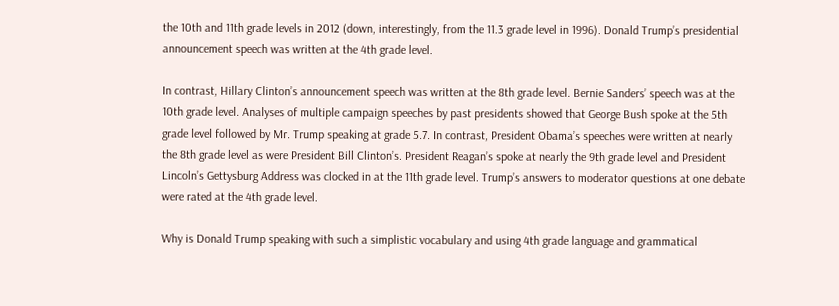the 10th and 11th grade levels in 2012 (down, interestingly, from the 11.3 grade level in 1996). Donald Trump’s presidential announcement speech was written at the 4th grade level.

In contrast, Hillary Clinton’s announcement speech was written at the 8th grade level. Bernie Sanders’ speech was at the 10th grade level. Analyses of multiple campaign speeches by past presidents showed that George Bush spoke at the 5th grade level followed by Mr. Trump speaking at grade 5.7. In contrast, President Obama’s speeches were written at nearly the 8th grade level as were President Bill Clinton’s. President Reagan’s spoke at nearly the 9th grade level and President Lincoln’s Gettysburg Address was clocked in at the 11th grade level. Trump’s answers to moderator questions at one debate were rated at the 4th grade level.

Why is Donald Trump speaking with such a simplistic vocabulary and using 4th grade language and grammatical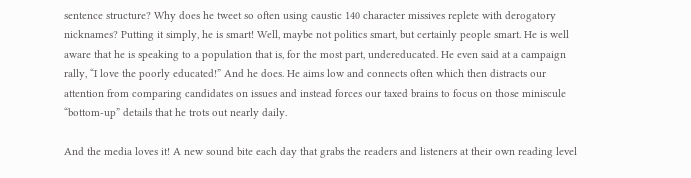sentence structure? Why does he tweet so often using caustic 140 character missives replete with derogatory nicknames? Putting it simply, he is smart! Well, maybe not politics smart, but certainly people smart. He is well aware that he is speaking to a population that is, for the most part, undereducated. He even said at a campaign rally, “I love the poorly educated!” And he does. He aims low and connects often which then distracts our attention from comparing candidates on issues and instead forces our taxed brains to focus on those miniscule “bottom-up” details that he trots out nearly daily.

And the media loves it! A new sound bite each day that grabs the readers and listeners at their own reading level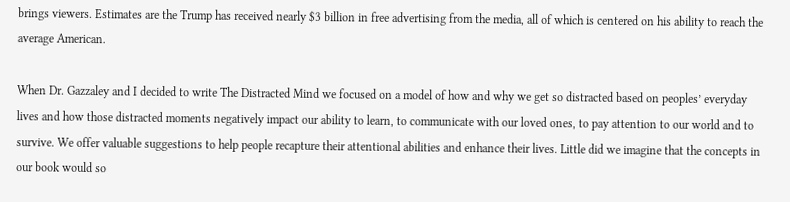brings viewers. Estimates are the Trump has received nearly $3 billion in free advertising from the media, all of which is centered on his ability to reach the average American.

When Dr. Gazzaley and I decided to write The Distracted Mind we focused on a model of how and why we get so distracted based on peoples’ everyday lives and how those distracted moments negatively impact our ability to learn, to communicate with our loved ones, to pay attention to our world and to survive. We offer valuable suggestions to help people recapture their attentional abilities and enhance their lives. Little did we imagine that the concepts in our book would so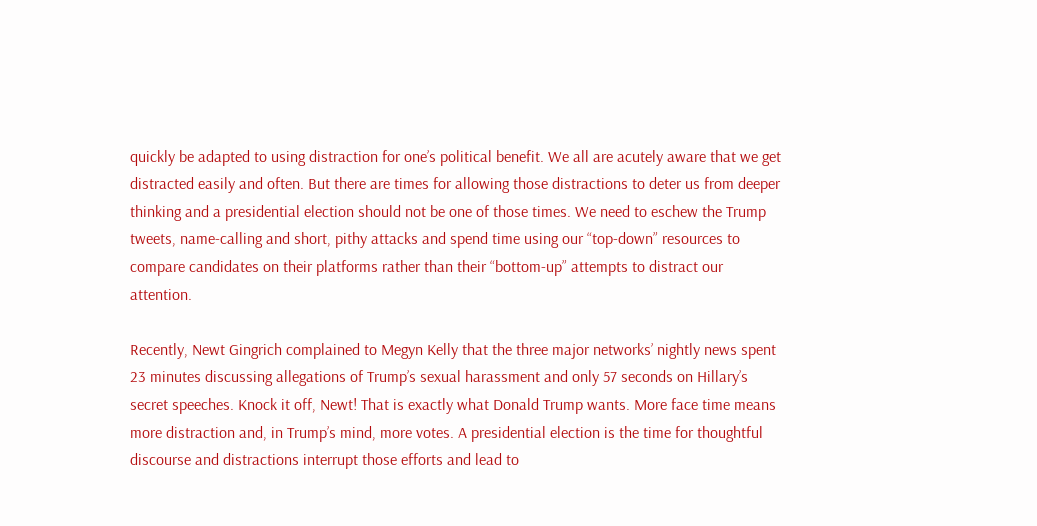quickly be adapted to using distraction for one’s political benefit. We all are acutely aware that we get distracted easily and often. But there are times for allowing those distractions to deter us from deeper thinking and a presidential election should not be one of those times. We need to eschew the Trump tweets, name-calling and short, pithy attacks and spend time using our “top-down” resources to compare candidates on their platforms rather than their “bottom-up” attempts to distract our attention.

Recently, Newt Gingrich complained to Megyn Kelly that the three major networks’ nightly news spent 23 minutes discussing allegations of Trump’s sexual harassment and only 57 seconds on Hillary’s secret speeches. Knock it off, Newt! That is exactly what Donald Trump wants. More face time means more distraction and, in Trump’s mind, more votes. A presidential election is the time for thoughtful discourse and distractions interrupt those efforts and lead to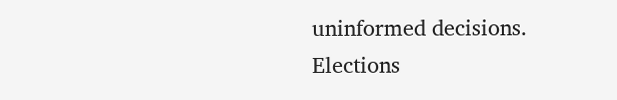uninformed decisions. Elections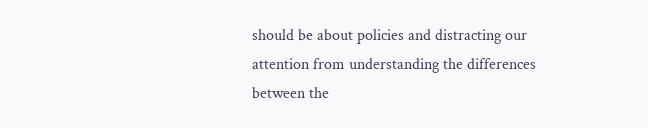should be about policies and distracting our attention from understanding the differences between the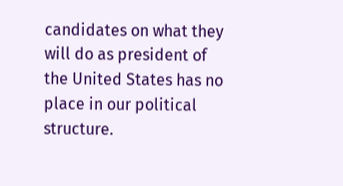candidates on what they will do as president of the United States has no place in our political structure.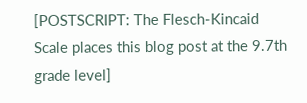[POSTSCRIPT: The Flesch-Kincaid Scale places this blog post at the 9.7th grade level]